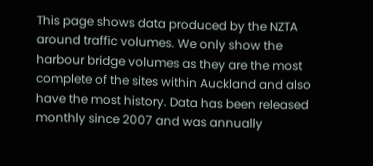This page shows data produced by the NZTA around traffic volumes. We only show the harbour bridge volumes as they are the most complete of the sites within Auckland and also have the most history. Data has been released monthly since 2007 and was annually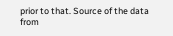prior to that. Source of the data from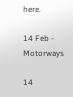here.

14 Feb - Motorways

14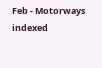Feb - Motorways indexed